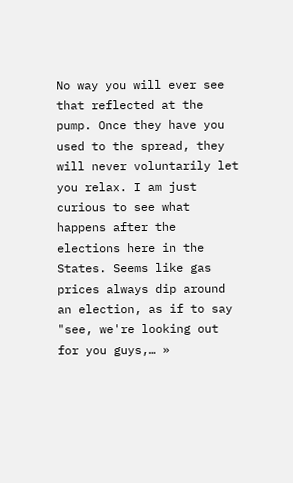No way you will ever see that reflected at the pump. Once they have you used to the spread, they will never voluntarily let you relax. I am just curious to see what happens after the elections here in the States. Seems like gas prices always dip around an election, as if to say "see, we're looking out for you guys,… »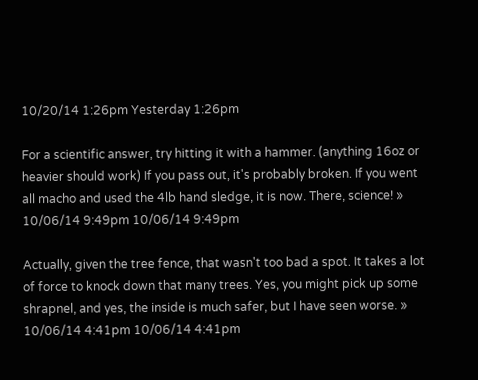10/20/14 1:26pm Yesterday 1:26pm

For a scientific answer, try hitting it with a hammer. (anything 16oz or heavier should work) If you pass out, it's probably broken. If you went all macho and used the 4lb hand sledge, it is now. There, science! » 10/06/14 9:49pm 10/06/14 9:49pm

Actually, given the tree fence, that wasn't too bad a spot. It takes a lot of force to knock down that many trees. Yes, you might pick up some shrapnel, and yes, the inside is much safer, but I have seen worse. » 10/06/14 4:41pm 10/06/14 4:41pm